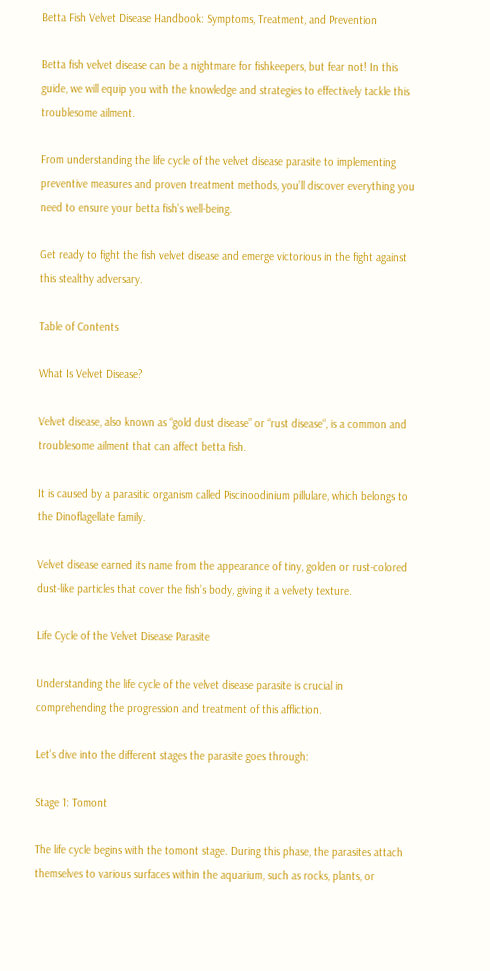Betta Fish Velvet Disease Handbook: Symptoms, Treatment, and Prevention

Betta fish velvet disease can be a nightmare for fishkeepers, but fear not! In this guide, we will equip you with the knowledge and strategies to effectively tackle this troublesome ailment.

From understanding the life cycle of the velvet disease parasite to implementing preventive measures and proven treatment methods, you’ll discover everything you need to ensure your betta fish’s well-being.

Get ready to fight the fish velvet disease and emerge victorious in the fight against this stealthy adversary.

Table of Contents

What Is Velvet Disease?

Velvet disease, also known as “gold dust disease” or “rust disease“, is a common and troublesome ailment that can affect betta fish.

It is caused by a parasitic organism called Piscinoodinium pillulare, which belongs to the Dinoflagellate family.

Velvet disease earned its name from the appearance of tiny, golden or rust-colored dust-like particles that cover the fish’s body, giving it a velvety texture.

Life Cycle of the Velvet Disease Parasite

Understanding the life cycle of the velvet disease parasite is crucial in comprehending the progression and treatment of this affliction.

Let’s dive into the different stages the parasite goes through:

Stage 1: Tomont

The life cycle begins with the tomont stage. During this phase, the parasites attach themselves to various surfaces within the aquarium, such as rocks, plants, or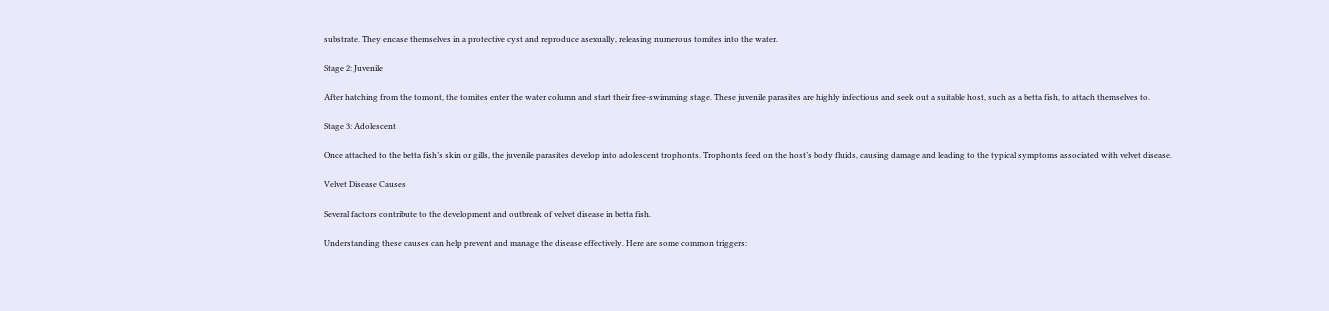substrate. They encase themselves in a protective cyst and reproduce asexually, releasing numerous tomites into the water.

Stage 2: Juvenile

After hatching from the tomont, the tomites enter the water column and start their free-swimming stage. These juvenile parasites are highly infectious and seek out a suitable host, such as a betta fish, to attach themselves to.

Stage 3: Adolescent

Once attached to the betta fish’s skin or gills, the juvenile parasites develop into adolescent trophonts. Trophonts feed on the host’s body fluids, causing damage and leading to the typical symptoms associated with velvet disease.

Velvet Disease Causes

Several factors contribute to the development and outbreak of velvet disease in betta fish.

Understanding these causes can help prevent and manage the disease effectively. Here are some common triggers: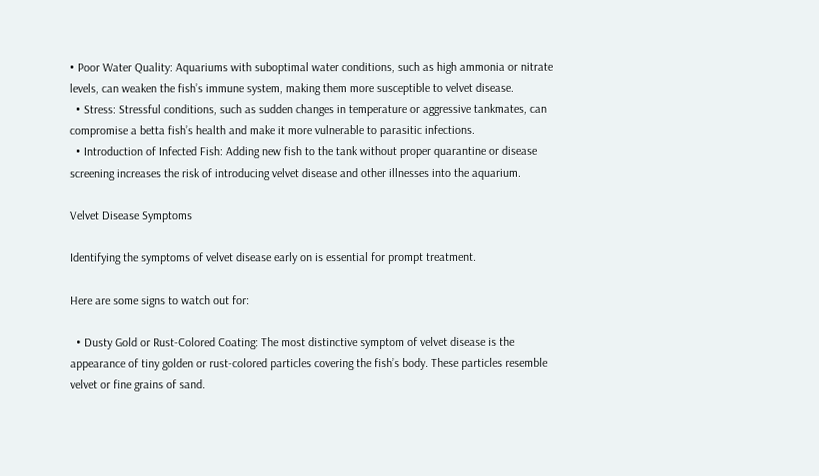• Poor Water Quality: Aquariums with suboptimal water conditions, such as high ammonia or nitrate levels, can weaken the fish’s immune system, making them more susceptible to velvet disease.
  • Stress: Stressful conditions, such as sudden changes in temperature or aggressive tankmates, can compromise a betta fish’s health and make it more vulnerable to parasitic infections.
  • Introduction of Infected Fish: Adding new fish to the tank without proper quarantine or disease screening increases the risk of introducing velvet disease and other illnesses into the aquarium.

Velvet Disease Symptoms

Identifying the symptoms of velvet disease early on is essential for prompt treatment.

Here are some signs to watch out for:

  • Dusty Gold or Rust-Colored Coating: The most distinctive symptom of velvet disease is the appearance of tiny golden or rust-colored particles covering the fish’s body. These particles resemble velvet or fine grains of sand.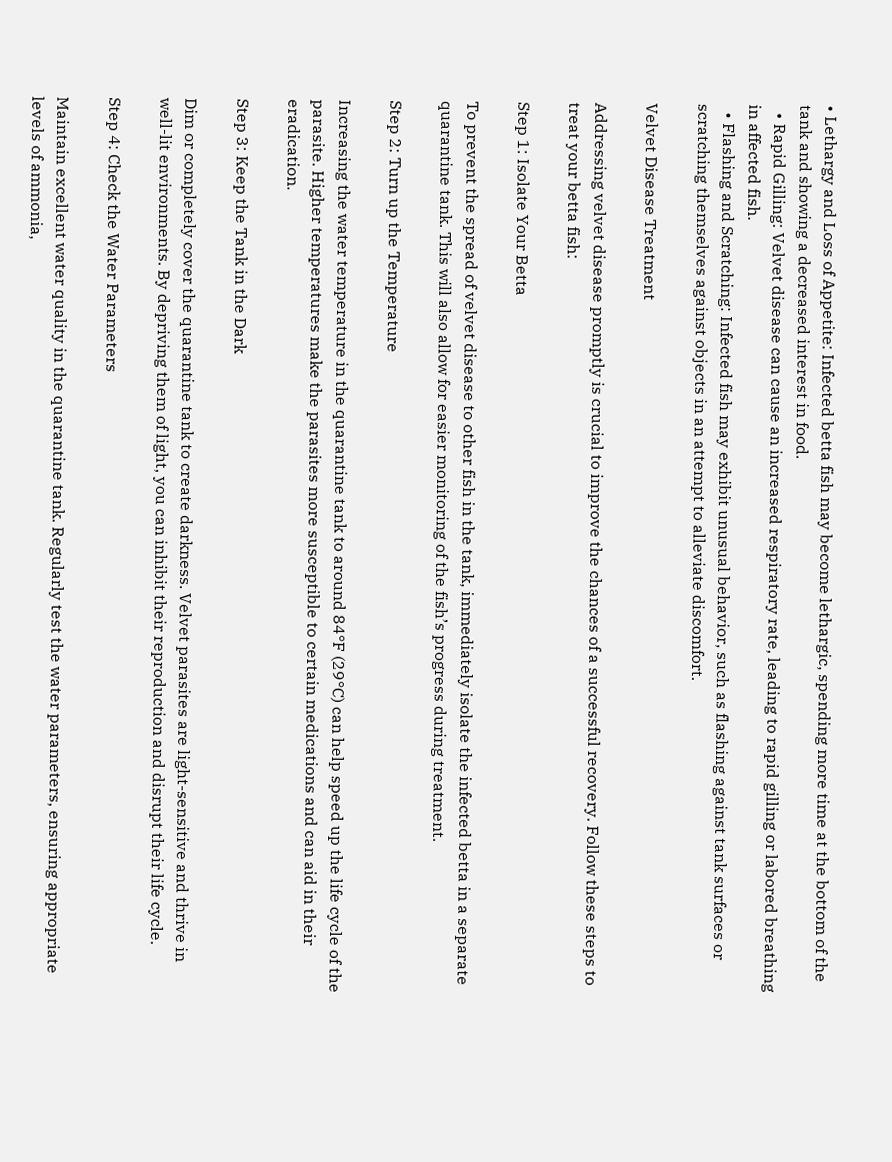• Lethargy and Loss of Appetite: Infected betta fish may become lethargic, spending more time at the bottom of the tank and showing a decreased interest in food.
  • Rapid Gilling: Velvet disease can cause an increased respiratory rate, leading to rapid gilling or labored breathing in affected fish.
  • Flashing and Scratching: Infected fish may exhibit unusual behavior, such as flashing against tank surfaces or scratching themselves against objects in an attempt to alleviate discomfort.

Velvet Disease Treatment

Addressing velvet disease promptly is crucial to improve the chances of a successful recovery. Follow these steps to treat your betta fish:

Step 1: Isolate Your Betta

To prevent the spread of velvet disease to other fish in the tank, immediately isolate the infected betta in a separate quarantine tank. This will also allow for easier monitoring of the fish’s progress during treatment.

Step 2: Turn up the Temperature

Increasing the water temperature in the quarantine tank to around 84°F (29°C) can help speed up the life cycle of the parasite. Higher temperatures make the parasites more susceptible to certain medications and can aid in their eradication.

Step 3: Keep the Tank in the Dark

Dim or completely cover the quarantine tank to create darkness. Velvet parasites are light-sensitive and thrive in well-lit environments. By depriving them of light, you can inhibit their reproduction and disrupt their life cycle.

Step 4: Check the Water Parameters

Maintain excellent water quality in the quarantine tank. Regularly test the water parameters, ensuring appropriate levels of ammonia,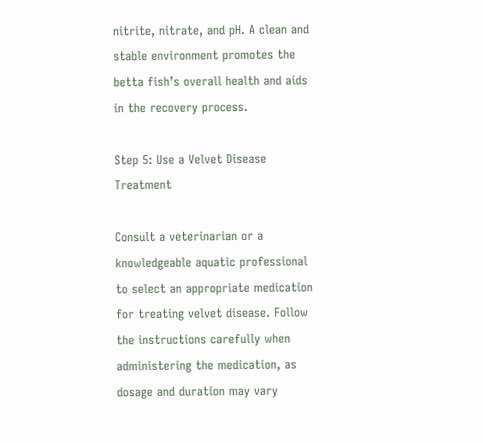nitrite, nitrate, and pH. A clean and stable environment promotes the betta fish’s overall health and aids in the recovery process.

Step 5: Use a Velvet Disease Treatment

Consult a veterinarian or a knowledgeable aquatic professional to select an appropriate medication for treating velvet disease. Follow the instructions carefully when administering the medication, as dosage and duration may vary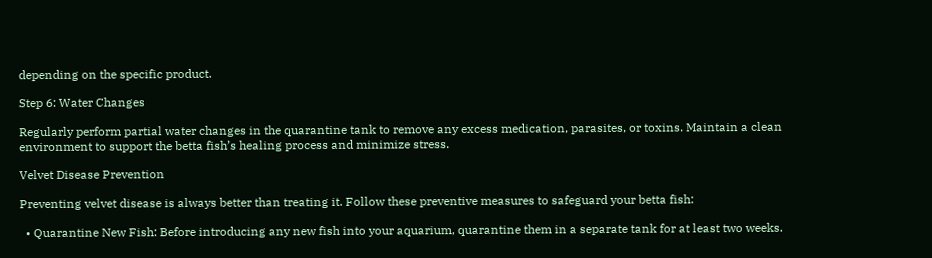depending on the specific product.

Step 6: Water Changes

Regularly perform partial water changes in the quarantine tank to remove any excess medication, parasites, or toxins. Maintain a clean environment to support the betta fish’s healing process and minimize stress.

Velvet Disease Prevention

Preventing velvet disease is always better than treating it. Follow these preventive measures to safeguard your betta fish:

  • Quarantine New Fish: Before introducing any new fish into your aquarium, quarantine them in a separate tank for at least two weeks.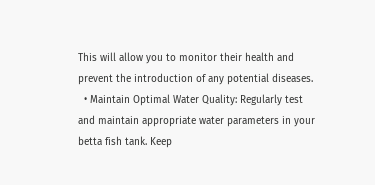This will allow you to monitor their health and prevent the introduction of any potential diseases.
  • Maintain Optimal Water Quality: Regularly test and maintain appropriate water parameters in your betta fish tank. Keep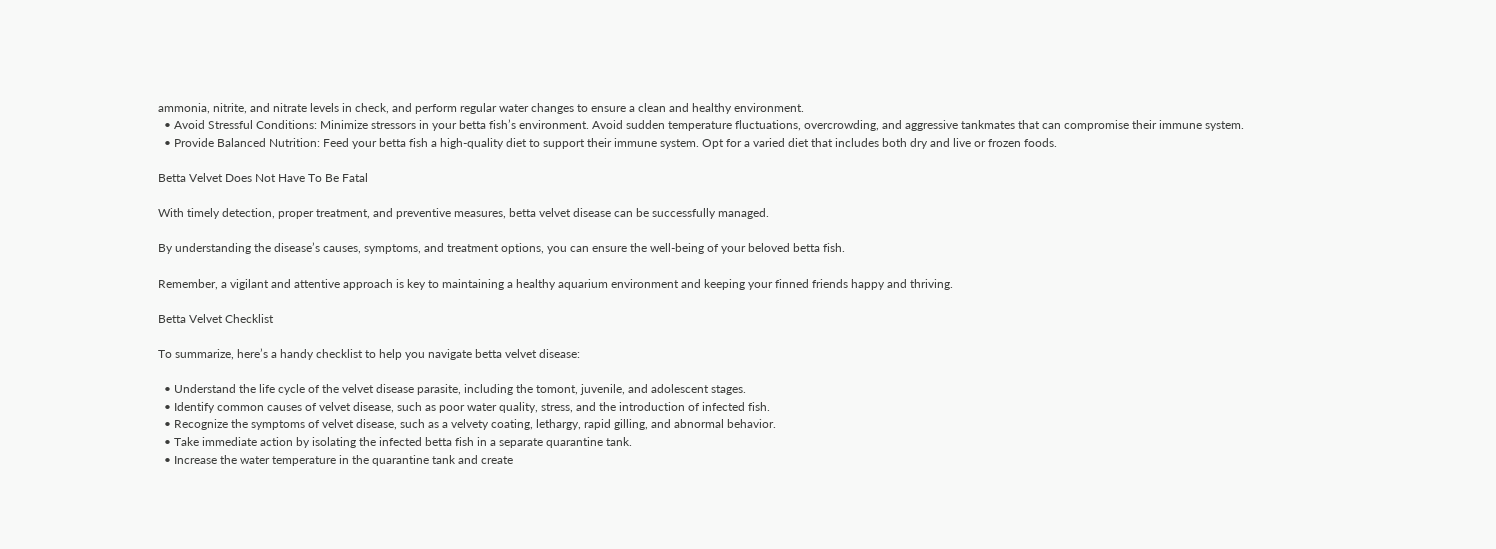ammonia, nitrite, and nitrate levels in check, and perform regular water changes to ensure a clean and healthy environment.
  • Avoid Stressful Conditions: Minimize stressors in your betta fish’s environment. Avoid sudden temperature fluctuations, overcrowding, and aggressive tankmates that can compromise their immune system.
  • Provide Balanced Nutrition: Feed your betta fish a high-quality diet to support their immune system. Opt for a varied diet that includes both dry and live or frozen foods.

Betta Velvet Does Not Have To Be Fatal

With timely detection, proper treatment, and preventive measures, betta velvet disease can be successfully managed.

By understanding the disease’s causes, symptoms, and treatment options, you can ensure the well-being of your beloved betta fish.

Remember, a vigilant and attentive approach is key to maintaining a healthy aquarium environment and keeping your finned friends happy and thriving.

Betta Velvet Checklist

To summarize, here’s a handy checklist to help you navigate betta velvet disease:

  • Understand the life cycle of the velvet disease parasite, including the tomont, juvenile, and adolescent stages.
  • Identify common causes of velvet disease, such as poor water quality, stress, and the introduction of infected fish.
  • Recognize the symptoms of velvet disease, such as a velvety coating, lethargy, rapid gilling, and abnormal behavior.
  • Take immediate action by isolating the infected betta fish in a separate quarantine tank.
  • Increase the water temperature in the quarantine tank and create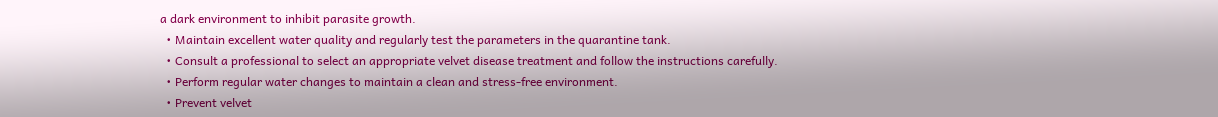a dark environment to inhibit parasite growth.
  • Maintain excellent water quality and regularly test the parameters in the quarantine tank.
  • Consult a professional to select an appropriate velvet disease treatment and follow the instructions carefully.
  • Perform regular water changes to maintain a clean and stress-free environment.
  • Prevent velvet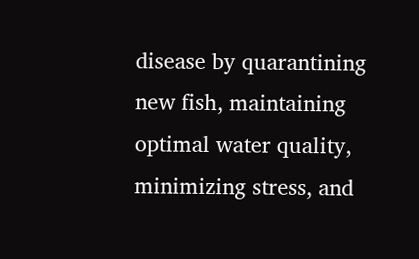disease by quarantining new fish, maintaining optimal water quality, minimizing stress, and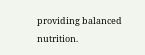providing balanced nutrition.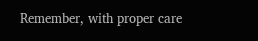Remember, with proper care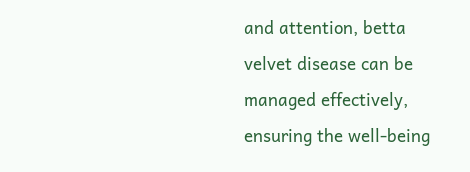and attention, betta velvet disease can be managed effectively, ensuring the well-being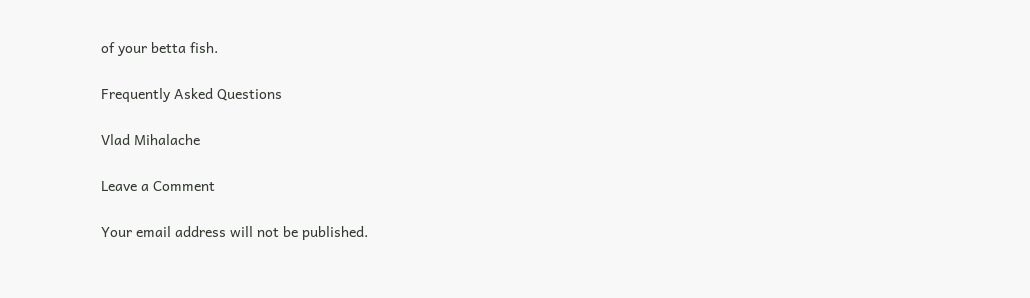of your betta fish.

Frequently Asked Questions

Vlad Mihalache

Leave a Comment

Your email address will not be published.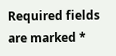Required fields are marked *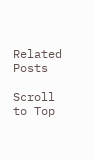Related Posts

Scroll to Top